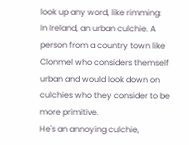look up any word, like rimming:
In Ireland, an urban culchie. A person from a country town like Clonmel who considers themself urban and would look down on culchies who they consider to be more primitive.
He's an annoying culchie,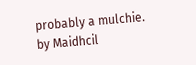probably a mulchie.
by Maidhcil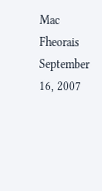Mac Fheorais September 16, 2007